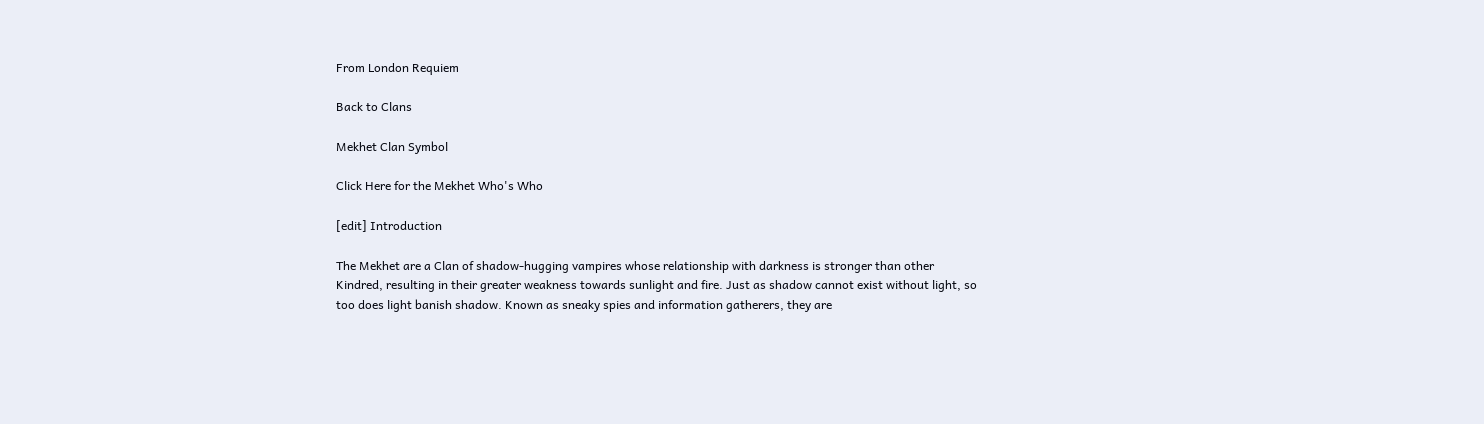From London Requiem

Back to Clans

Mekhet Clan Symbol

Click Here for the Mekhet Who's Who

[edit] Introduction

The Mekhet are a Clan of shadow-hugging vampires whose relationship with darkness is stronger than other Kindred, resulting in their greater weakness towards sunlight and fire. Just as shadow cannot exist without light, so too does light banish shadow. Known as sneaky spies and information gatherers, they are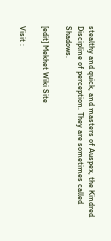stealthy and quick, and masters of Auspex, the Kindred Discipline of perception. They are sometimes called Shadows.

[edit] Mekhet Wiki Site

Visit :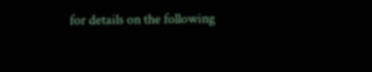for details on the following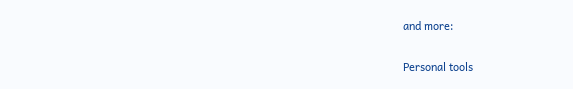and more:

Personal tools